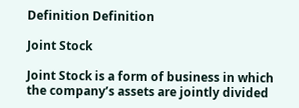Definition Definition

Joint Stock

Joint Stock is a form of business in which the company’s assets are jointly divided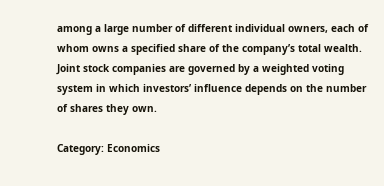among a large number of different individual owners, each of whom owns a specified share of the company’s total wealth. Joint stock companies are governed by a weighted voting system in which investors’ influence depends on the number of shares they own.

Category: Economics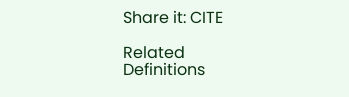Share it: CITE

Related Definitions